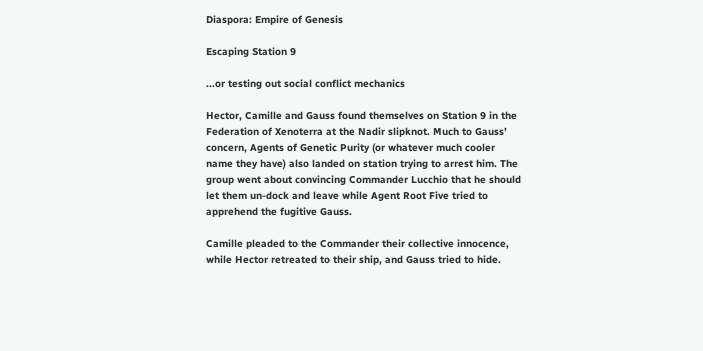Diaspora: Empire of Genesis

Escaping Station 9

...or testing out social conflict mechanics

Hector, Camille and Gauss found themselves on Station 9 in the Federation of Xenoterra at the Nadir slipknot. Much to Gauss’ concern, Agents of Genetic Purity (or whatever much cooler name they have) also landed on station trying to arrest him. The group went about convincing Commander Lucchio that he should let them un-dock and leave while Agent Root Five tried to apprehend the fugitive Gauss.

Camille pleaded to the Commander their collective innocence, while Hector retreated to their ship, and Gauss tried to hide.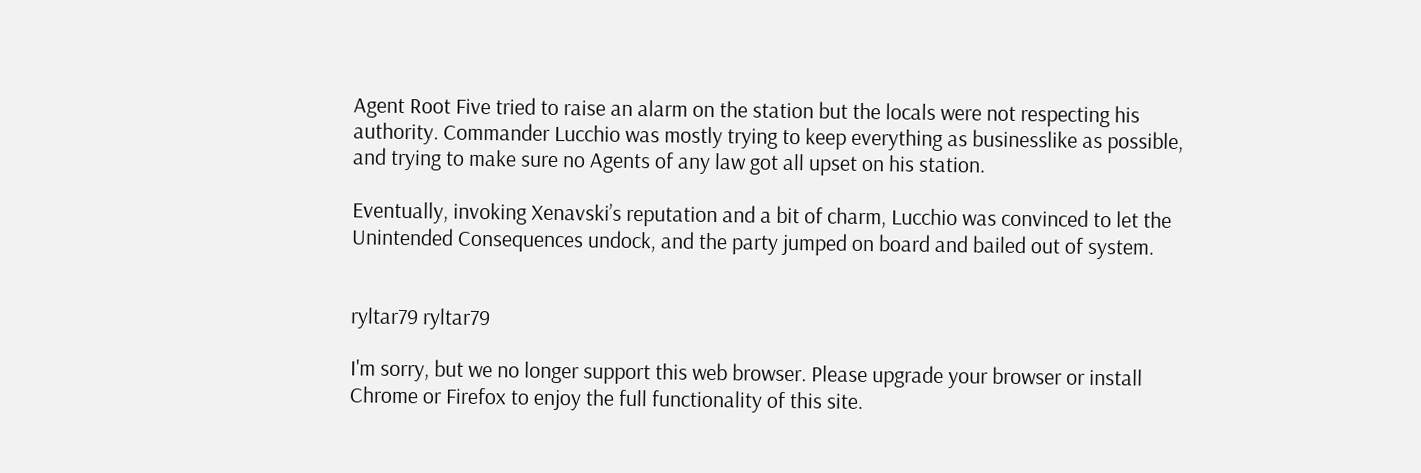Agent Root Five tried to raise an alarm on the station but the locals were not respecting his authority. Commander Lucchio was mostly trying to keep everything as businesslike as possible, and trying to make sure no Agents of any law got all upset on his station.

Eventually, invoking Xenavski’s reputation and a bit of charm, Lucchio was convinced to let the Unintended Consequences undock, and the party jumped on board and bailed out of system.


ryltar79 ryltar79

I'm sorry, but we no longer support this web browser. Please upgrade your browser or install Chrome or Firefox to enjoy the full functionality of this site.